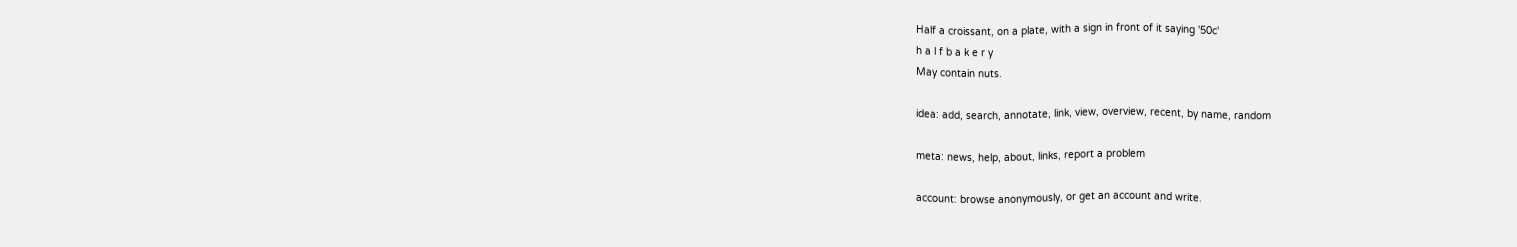Half a croissant, on a plate, with a sign in front of it saying '50c'
h a l f b a k e r y
May contain nuts.

idea: add, search, annotate, link, view, overview, recent, by name, random

meta: news, help, about, links, report a problem

account: browse anonymously, or get an account and write.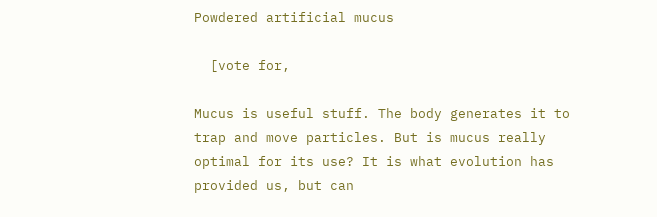Powdered artificial mucus

  [vote for,

Mucus is useful stuff. The body generates it to trap and move particles. But is mucus really optimal for its use? It is what evolution has provided us, but can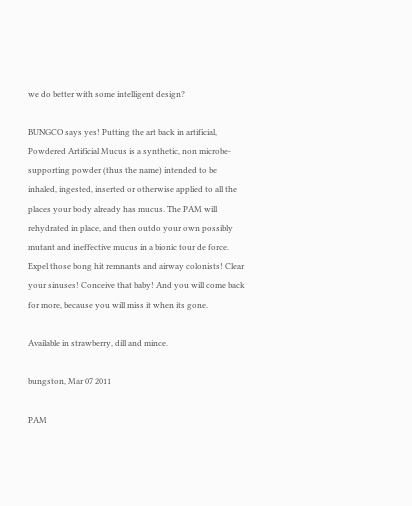we do better with some intelligent design?

BUNGCO says yes! Putting the art back in artificial, Powdered Artificial Mucus is a synthetic, non microbe-supporting powder (thus the name) intended to be inhaled, ingested, inserted or otherwise applied to all the places your body already has mucus. The PAM will rehydrated in place, and then outdo your own possibly mutant and ineffective mucus in a bionic tour de force. Expel those bong hit remnants and airway colonists! Clear your sinuses! Conceive that baby! And you will come back for more, because you will miss it when its gone.

Available in strawberry, dill and mince.

bungston, Mar 07 2011

PAM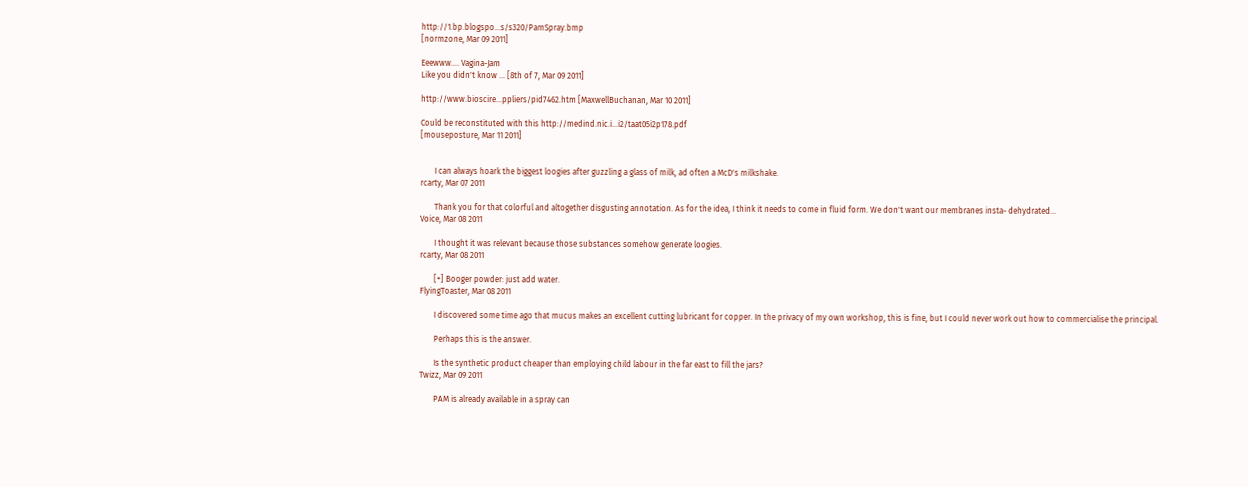http://1.bp.blogspo...s/s320/PamSpray.bmp
[normzone, Mar 09 2011]

Eeewww.... Vagina-Jam
Like you didn't know ... [8th of 7, Mar 09 2011]

http://www.bioscire...ppliers/pid7462.htm [MaxwellBuchanan, Mar 10 2011]

Could be reconstituted with this http://medind.nic.i...i2/taat05i2p178.pdf
[mouseposture, Mar 11 2011]


       I can always hoark the biggest loogies after guzzling a glass of milk, ad often a McD's milkshake.
rcarty, Mar 07 2011

       Thank you for that colorful and altogether disgusting annotation. As for the idea, I think it needs to come in fluid form. We don't want our membranes insta- dehydrated...
Voice, Mar 08 2011

       I thought it was relevant because those substances somehow generate loogies.
rcarty, Mar 08 2011

       [+] Booger powder: just add water.
FlyingToaster, Mar 08 2011

       I discovered some time ago that mucus makes an excellent cutting lubricant for copper. In the privacy of my own workshop, this is fine, but I could never work out how to commercialise the principal.

       Perhaps this is the answer.

       Is the synthetic product cheaper than employing child labour in the far east to fill the jars?
Twizz, Mar 09 2011

       PAM is already available in a spray can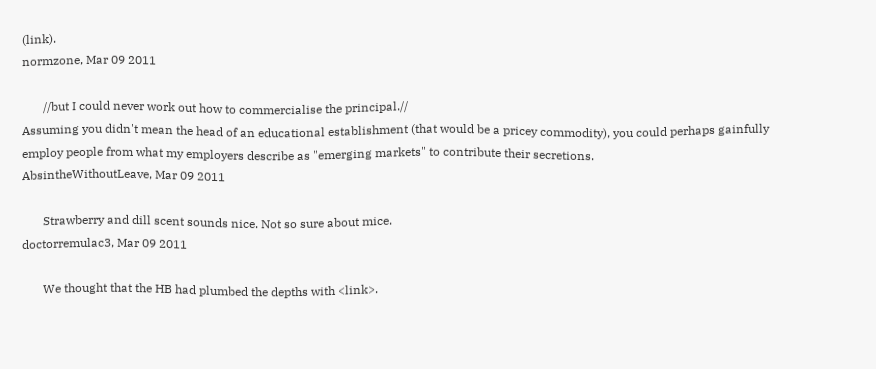(link).
normzone, Mar 09 2011

       //but I could never work out how to commercialise the principal.//
Assuming you didn't mean the head of an educational establishment (that would be a pricey commodity), you could perhaps gainfully employ people from what my employers describe as "emerging markets" to contribute their secretions.
AbsintheWithoutLeave, Mar 09 2011

       Strawberry and dill scent sounds nice. Not so sure about mice.
doctorremulac3, Mar 09 2011

       We thought that the HB had plumbed the depths with <link>.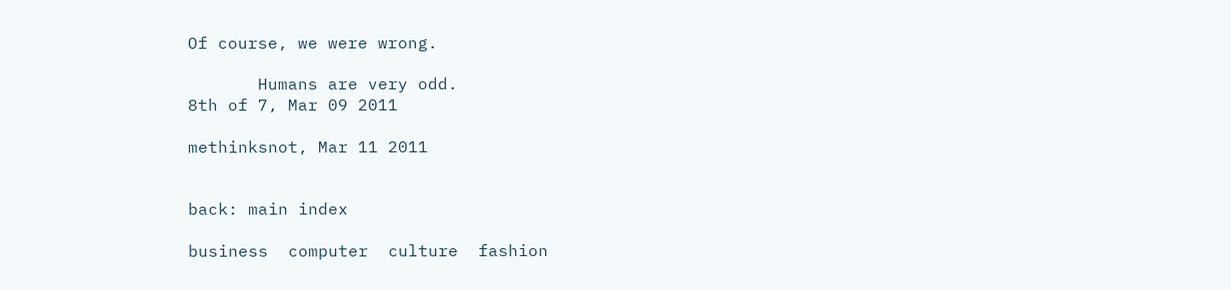Of course, we were wrong.

       Humans are very odd.
8th of 7, Mar 09 2011

methinksnot, Mar 11 2011


back: main index

business  computer  culture  fashion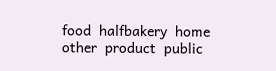food  halfbakery  home  other  product  public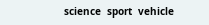science  sport  vehicle